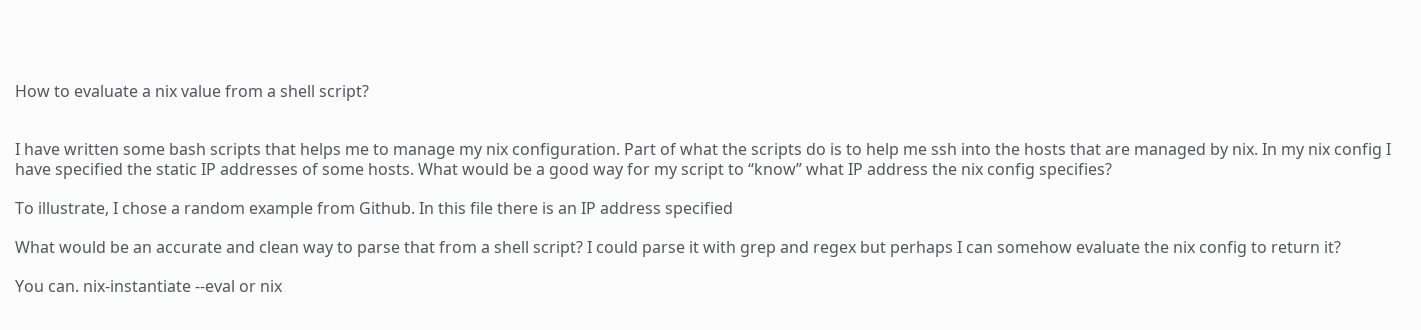How to evaluate a nix value from a shell script?


I have written some bash scripts that helps me to manage my nix configuration. Part of what the scripts do is to help me ssh into the hosts that are managed by nix. In my nix config I have specified the static IP addresses of some hosts. What would be a good way for my script to “know” what IP address the nix config specifies?

To illustrate, I chose a random example from Github. In this file there is an IP address specified

What would be an accurate and clean way to parse that from a shell script? I could parse it with grep and regex but perhaps I can somehow evaluate the nix config to return it?

You can. nix-instantiate --eval or nix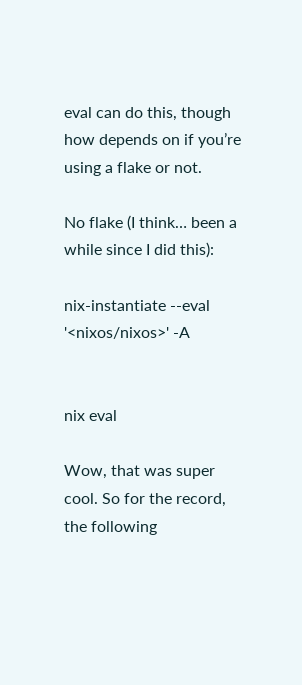eval can do this, though how depends on if you’re using a flake or not.

No flake (I think… been a while since I did this):

nix-instantiate --eval '<nixos/nixos>' -A


nix eval

Wow, that was super cool. So for the record, the following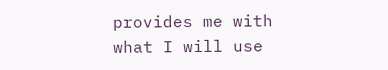provides me with what I will use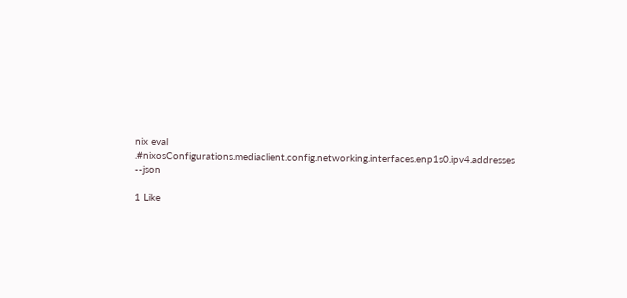nix eval .#nixosConfigurations.mediaclient.config.networking.interfaces.enp1s0.ipv4.addresses --json

1 Like